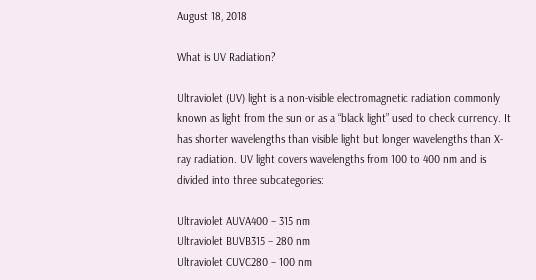August 18, 2018

What is UV Radiation?

Ultraviolet (UV) light is a non-visible electromagnetic radiation commonly known as light from the sun or as a “black light” used to check currency. It has shorter wavelengths than visible light but longer wavelengths than X-ray radiation. UV light covers wavelengths from 100 to 400 nm and is divided into three subcategories:

Ultraviolet AUVA400 – 315 nm
Ultraviolet BUVB315 – 280 nm
Ultraviolet CUVC280 – 100 nm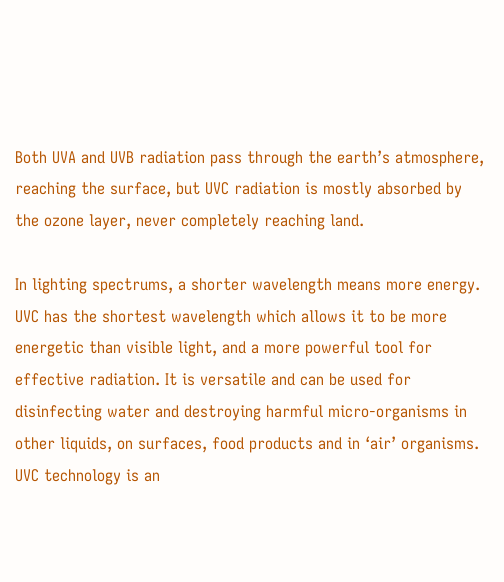Both UVA and UVB radiation pass through the earth’s atmosphere, reaching the surface, but UVC radiation is mostly absorbed by the ozone layer, never completely reaching land.

In lighting spectrums, a shorter wavelength means more energy. UVC has the shortest wavelength which allows it to be more energetic than visible light, and a more powerful tool for effective radiation. It is versatile and can be used for disinfecting water and destroying harmful micro-organisms in other liquids, on surfaces, food products and in ‘air’ organisms. UVC technology is an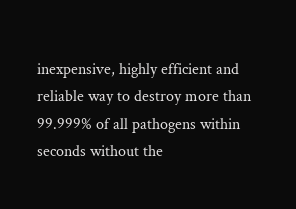inexpensive, highly efficient and reliable way to destroy more than 99.999% of all pathogens within seconds without the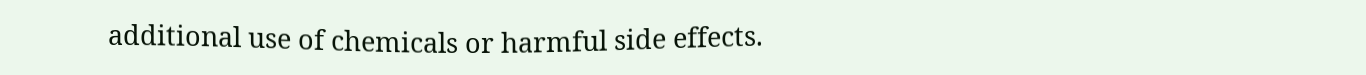additional use of chemicals or harmful side effects.